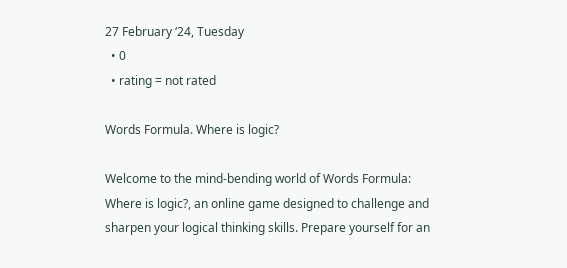27 February ‘24, Tuesday
  • 0
  • rating = not rated

Words Formula. Where is logic?

Welcome to the mind-bending world of Words Formula: Where is logic?, an online game designed to challenge and sharpen your logical thinking skills. Prepare yourself for an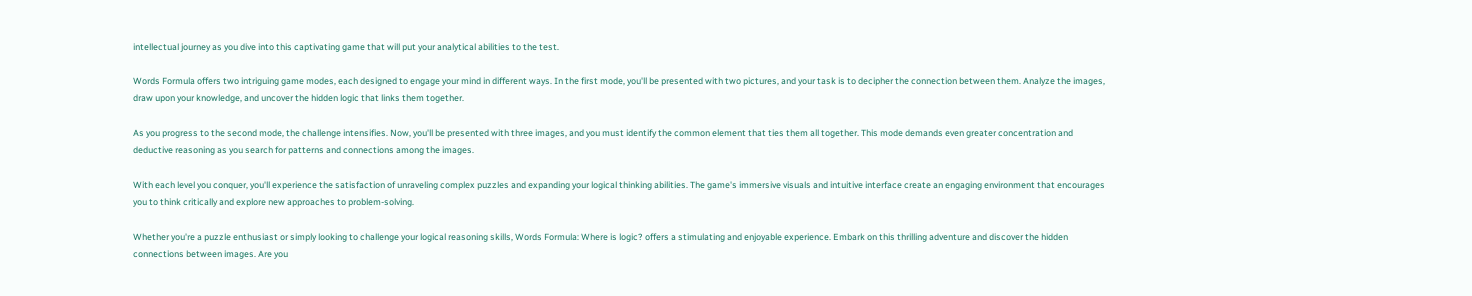intellectual journey as you dive into this captivating game that will put your analytical abilities to the test.

Words Formula offers two intriguing game modes, each designed to engage your mind in different ways. In the first mode, you'll be presented with two pictures, and your task is to decipher the connection between them. Analyze the images, draw upon your knowledge, and uncover the hidden logic that links them together.

As you progress to the second mode, the challenge intensifies. Now, you'll be presented with three images, and you must identify the common element that ties them all together. This mode demands even greater concentration and deductive reasoning as you search for patterns and connections among the images.

With each level you conquer, you'll experience the satisfaction of unraveling complex puzzles and expanding your logical thinking abilities. The game's immersive visuals and intuitive interface create an engaging environment that encourages you to think critically and explore new approaches to problem-solving.

Whether you're a puzzle enthusiast or simply looking to challenge your logical reasoning skills, Words Formula: Where is logic? offers a stimulating and enjoyable experience. Embark on this thrilling adventure and discover the hidden connections between images. Are you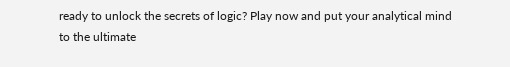ready to unlock the secrets of logic? Play now and put your analytical mind to the ultimate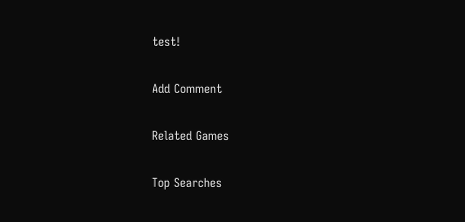test!

Add Comment

Related Games

Top Searches